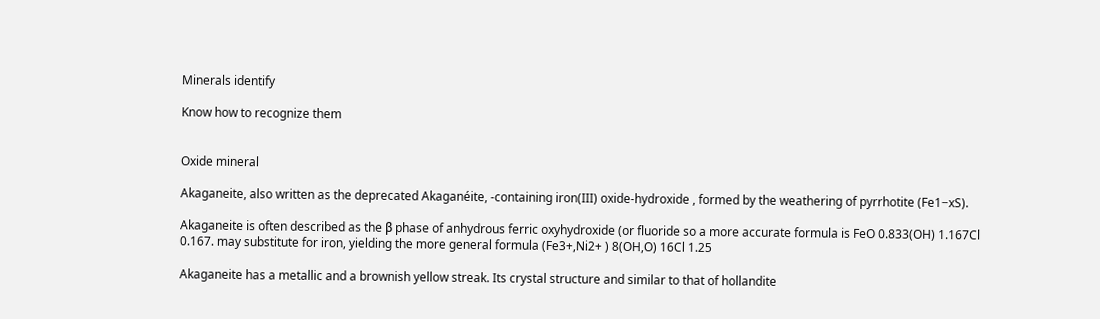Minerals identify

Know how to recognize them


Oxide mineral

Akaganeite, also written as the deprecated Akaganéite, -containing iron(III) oxide-hydroxide , formed by the weathering of pyrrhotite (Fe1−xS).

Akaganeite is often described as the β phase of anhydrous ferric oxyhydroxide (or fluoride so a more accurate formula is FeO 0.833(OH) 1.167Cl 0.167. may substitute for iron, yielding the more general formula (Fe3+,Ni2+ ) 8(OH,O) 16Cl 1.25

Akaganeite has a metallic and a brownish yellow streak. Its crystal structure and similar to that of hollandite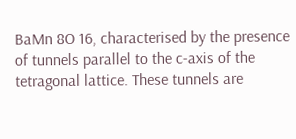BaMn 8O 16, characterised by the presence of tunnels parallel to the c-axis of the tetragonal lattice. These tunnels are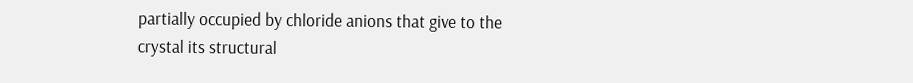partially occupied by chloride anions that give to the crystal its structural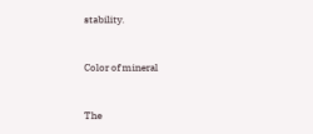stability.


Color of mineral


The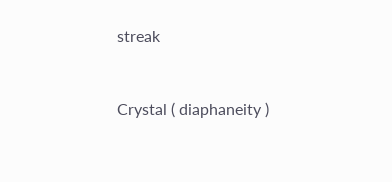streak


Crystal ( diaphaneity )